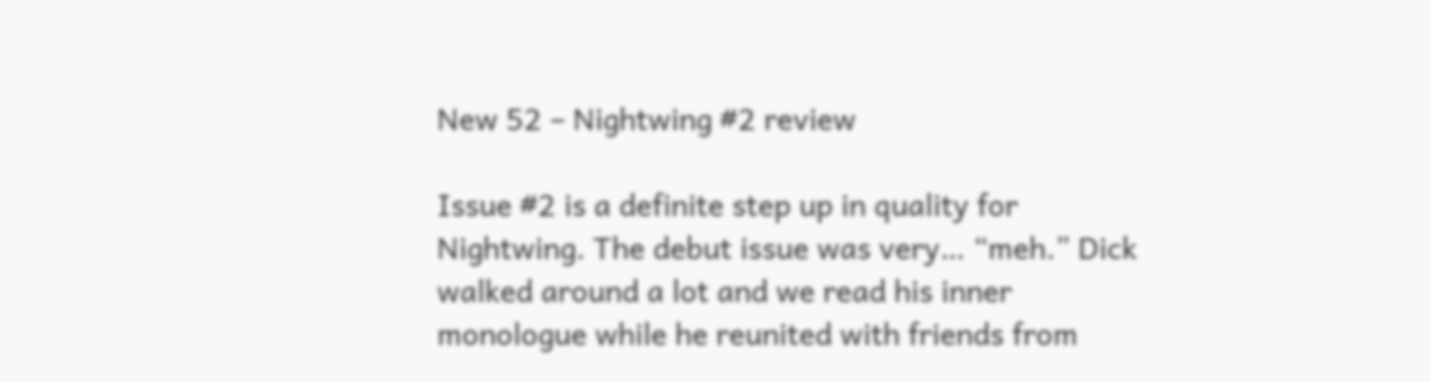New 52 – Nightwing #2 review

Issue #2 is a definite step up in quality for Nightwing. The debut issue was very… “meh.” Dick walked around a lot and we read his inner monologue while he reunited with friends from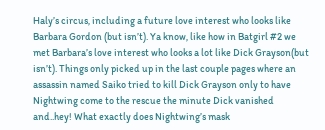Haly’s circus, including a future love interest who looks like Barbara Gordon (but isn’t). Ya know, like how in Batgirl #2 we met Barbara’s love interest who looks a lot like Dick Grayson(but isn’t). Things only picked up in the last couple pages where an assassin named Saiko tried to kill Dick Grayson only to have Nightwing come to the rescue the minute Dick vanished and..hey! What exactly does Nightwing’s mask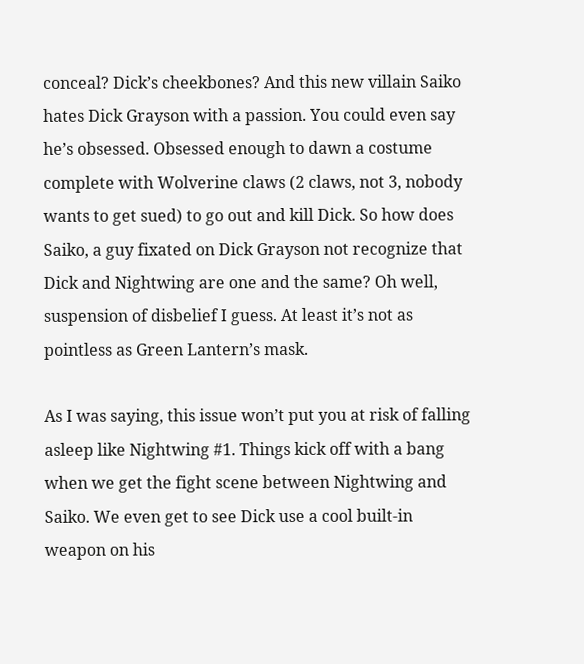conceal? Dick’s cheekbones? And this new villain Saiko hates Dick Grayson with a passion. You could even say he’s obsessed. Obsessed enough to dawn a costume complete with Wolverine claws (2 claws, not 3, nobody wants to get sued) to go out and kill Dick. So how does Saiko, a guy fixated on Dick Grayson not recognize that Dick and Nightwing are one and the same? Oh well, suspension of disbelief I guess. At least it’s not as pointless as Green Lantern’s mask.

As I was saying, this issue won’t put you at risk of falling asleep like Nightwing #1. Things kick off with a bang when we get the fight scene between Nightwing and Saiko. We even get to see Dick use a cool built-in weapon on his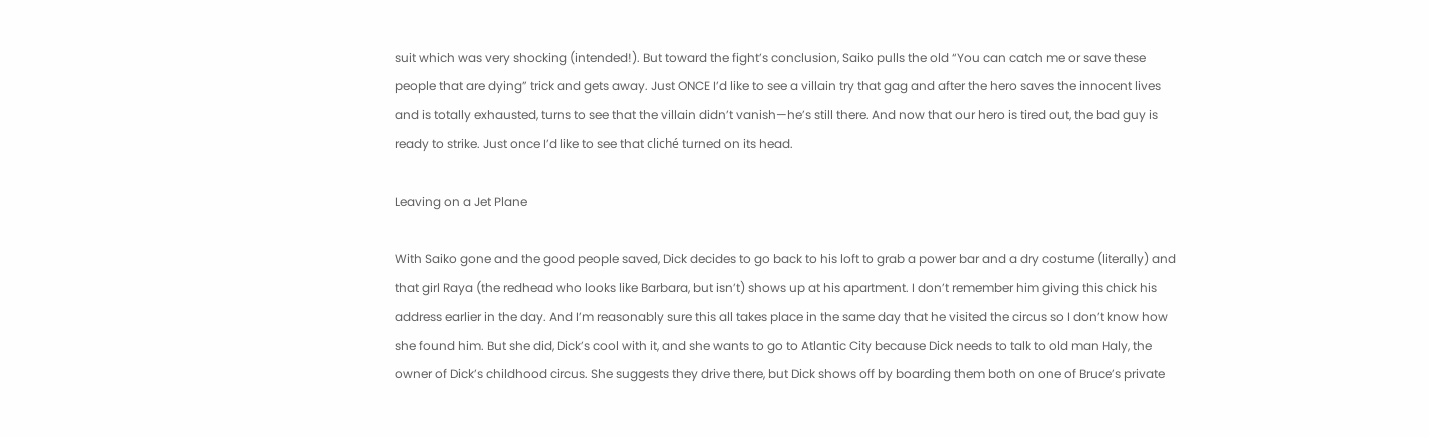suit which was very shocking (intended!). But toward the fight’s conclusion, Saiko pulls the old “You can catch me or save these people that are dying” trick and gets away. Just ONCE I’d like to see a villain try that gag and after the hero saves the innocent lives and is totally exhausted, turns to see that the villain didn’t vanish—he’s still there. And now that our hero is tired out, the bad guy is ready to strike. Just once I’d like to see that cliché turned on its head.

Leaving on a Jet Plane

With Saiko gone and the good people saved, Dick decides to go back to his loft to grab a power bar and a dry costume (literally) and that girl Raya (the redhead who looks like Barbara, but isn’t) shows up at his apartment. I don’t remember him giving this chick his address earlier in the day. And I’m reasonably sure this all takes place in the same day that he visited the circus so I don’t know how she found him. But she did, Dick’s cool with it, and she wants to go to Atlantic City because Dick needs to talk to old man Haly, the owner of Dick’s childhood circus. She suggests they drive there, but Dick shows off by boarding them both on one of Bruce’s private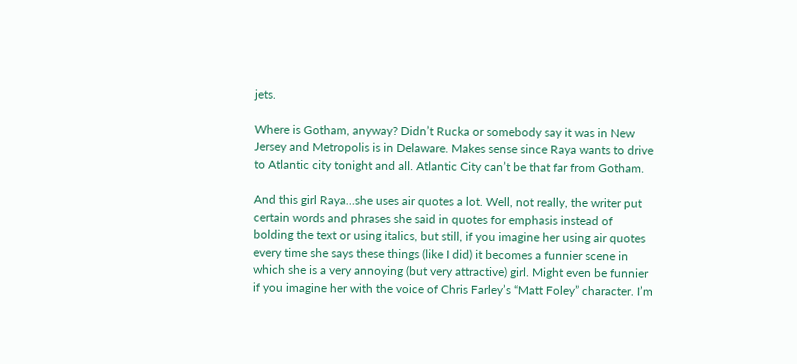jets.

Where is Gotham, anyway? Didn’t Rucka or somebody say it was in New Jersey and Metropolis is in Delaware. Makes sense since Raya wants to drive to Atlantic city tonight and all. Atlantic City can’t be that far from Gotham.

And this girl Raya…she uses air quotes a lot. Well, not really, the writer put certain words and phrases she said in quotes for emphasis instead of bolding the text or using italics, but still, if you imagine her using air quotes every time she says these things (like I did) it becomes a funnier scene in which she is a very annoying (but very attractive) girl. Might even be funnier if you imagine her with the voice of Chris Farley’s “Matt Foley” character. I’m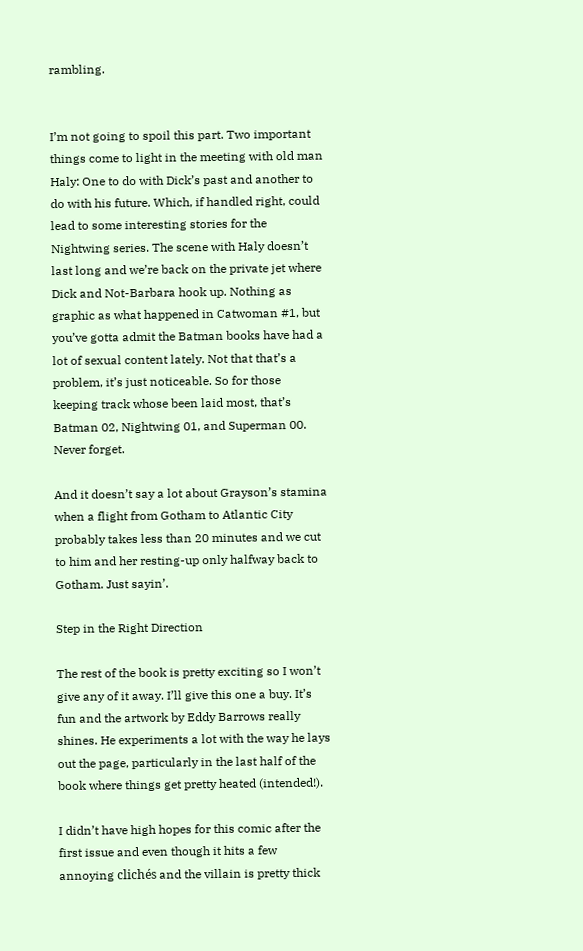rambling.


I’m not going to spoil this part. Two important things come to light in the meeting with old man Haly: One to do with Dick’s past and another to do with his future. Which, if handled right, could lead to some interesting stories for the Nightwing series. The scene with Haly doesn’t last long and we’re back on the private jet where Dick and Not-Barbara hook up. Nothing as graphic as what happened in Catwoman #1, but you’ve gotta admit the Batman books have had a lot of sexual content lately. Not that that’s a problem, it’s just noticeable. So for those keeping track whose been laid most, that’s Batman 02, Nightwing 01, and Superman 00. Never forget.

And it doesn’t say a lot about Grayson’s stamina when a flight from Gotham to Atlantic City probably takes less than 20 minutes and we cut to him and her resting-up only halfway back to Gotham. Just sayin’.

Step in the Right Direction

The rest of the book is pretty exciting so I won’t give any of it away. I’ll give this one a buy. It’s fun and the artwork by Eddy Barrows really shines. He experiments a lot with the way he lays out the page, particularly in the last half of the book where things get pretty heated (intended!).

I didn’t have high hopes for this comic after the first issue and even though it hits a few annoying clichés and the villain is pretty thick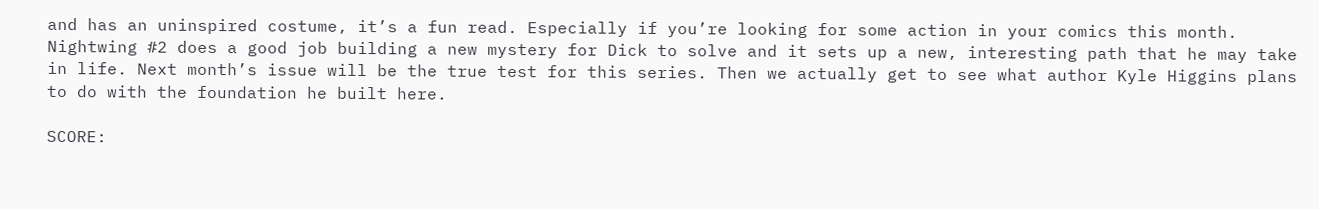and has an uninspired costume, it’s a fun read. Especially if you’re looking for some action in your comics this month. Nightwing #2 does a good job building a new mystery for Dick to solve and it sets up a new, interesting path that he may take in life. Next month’s issue will be the true test for this series. Then we actually get to see what author Kyle Higgins plans to do with the foundation he built here.

SCORE: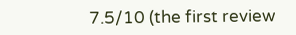7.5/10 (the first review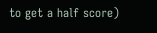to get a half score)